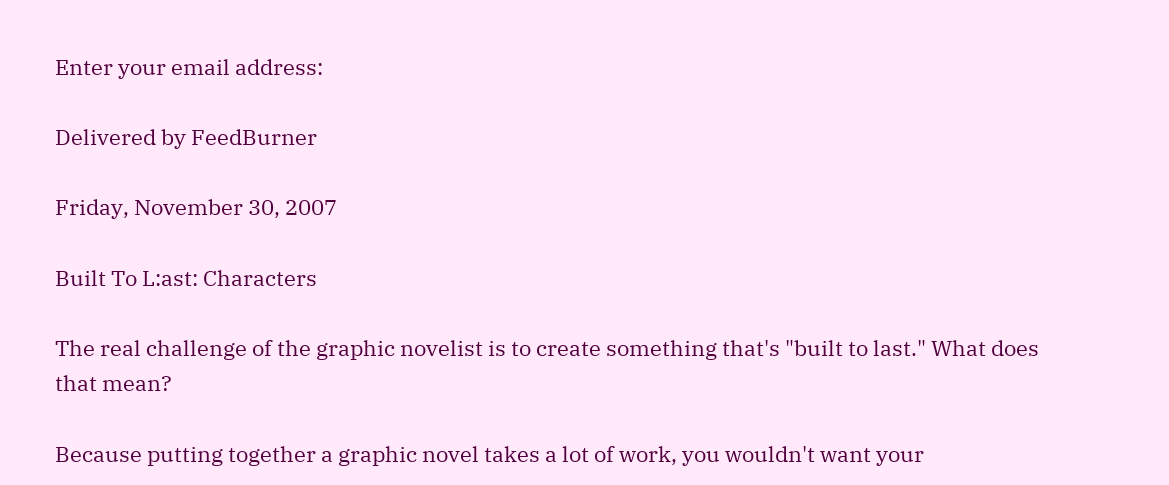Enter your email address:

Delivered by FeedBurner

Friday, November 30, 2007

Built To L:ast: Characters

The real challenge of the graphic novelist is to create something that's "built to last." What does that mean?

Because putting together a graphic novel takes a lot of work, you wouldn't want your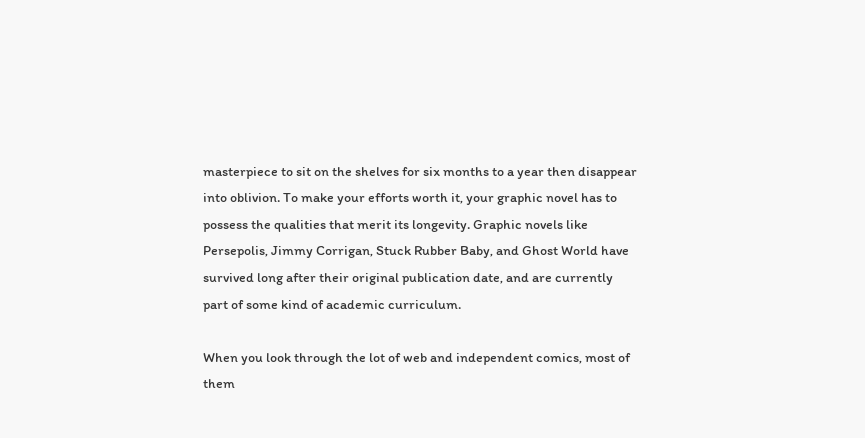masterpiece to sit on the shelves for six months to a year then disappear into oblivion. To make your efforts worth it, your graphic novel has to possess the qualities that merit its longevity. Graphic novels like Persepolis, Jimmy Corrigan, Stuck Rubber Baby, and Ghost World have survived long after their original publication date, and are currently part of some kind of academic curriculum.

When you look through the lot of web and independent comics, most of them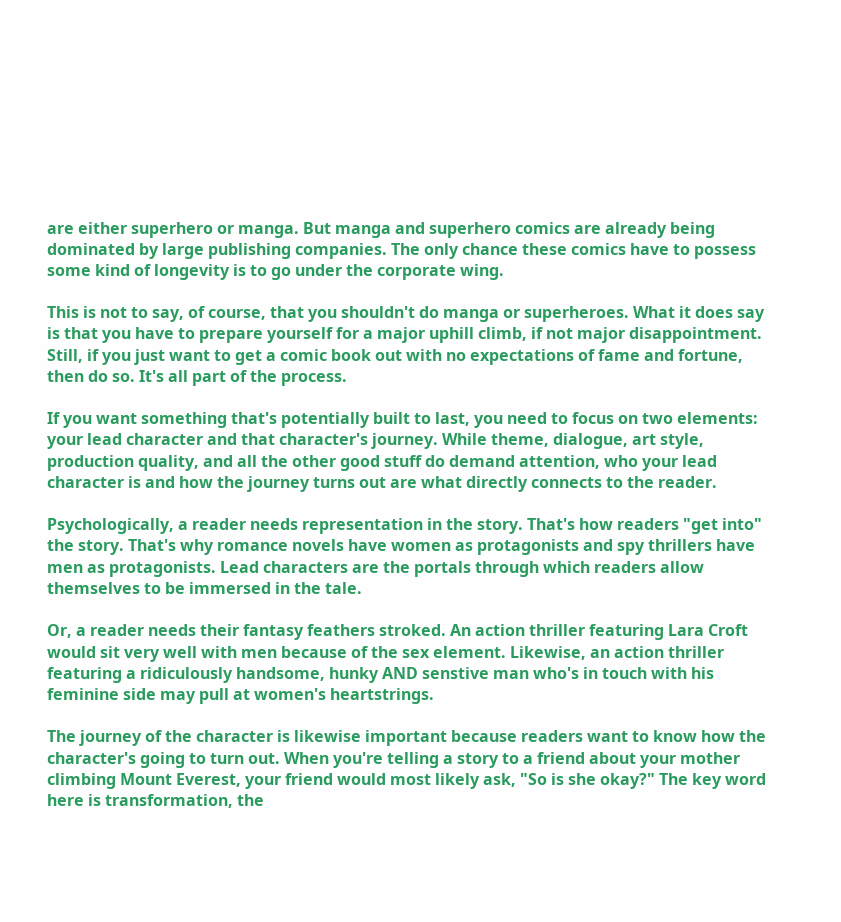are either superhero or manga. But manga and superhero comics are already being dominated by large publishing companies. The only chance these comics have to possess some kind of longevity is to go under the corporate wing.

This is not to say, of course, that you shouldn't do manga or superheroes. What it does say is that you have to prepare yourself for a major uphill climb, if not major disappointment. Still, if you just want to get a comic book out with no expectations of fame and fortune, then do so. It's all part of the process.

If you want something that's potentially built to last, you need to focus on two elements: your lead character and that character's journey. While theme, dialogue, art style, production quality, and all the other good stuff do demand attention, who your lead character is and how the journey turns out are what directly connects to the reader.

Psychologically, a reader needs representation in the story. That's how readers "get into" the story. That's why romance novels have women as protagonists and spy thrillers have men as protagonists. Lead characters are the portals through which readers allow themselves to be immersed in the tale.

Or, a reader needs their fantasy feathers stroked. An action thriller featuring Lara Croft would sit very well with men because of the sex element. Likewise, an action thriller featuring a ridiculously handsome, hunky AND senstive man who's in touch with his feminine side may pull at women's heartstrings.

The journey of the character is likewise important because readers want to know how the character's going to turn out. When you're telling a story to a friend about your mother climbing Mount Everest, your friend would most likely ask, "So is she okay?" The key word here is transformation, the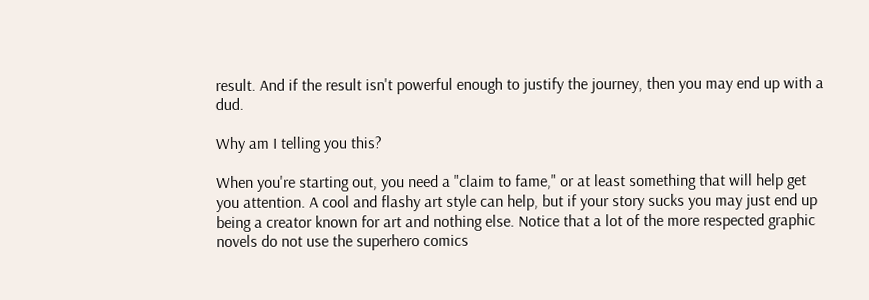result. And if the result isn't powerful enough to justify the journey, then you may end up with a dud.

Why am I telling you this?

When you're starting out, you need a "claim to fame," or at least something that will help get you attention. A cool and flashy art style can help, but if your story sucks you may just end up being a creator known for art and nothing else. Notice that a lot of the more respected graphic novels do not use the superhero comics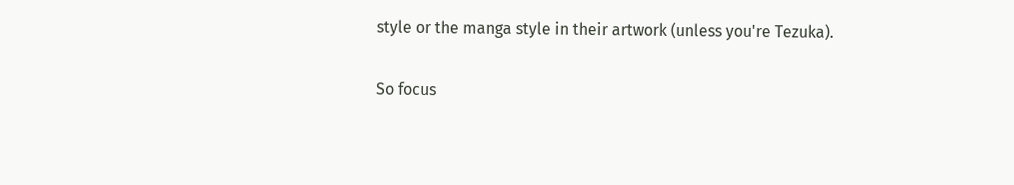style or the manga style in their artwork (unless you're Tezuka).

So focus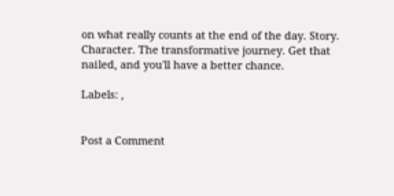on what really counts at the end of the day. Story. Character. The transformative journey. Get that nailed, and you'll have a better chance.

Labels: ,


Post a Comment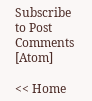Subscribe to Post Comments [Atom]

<< Home